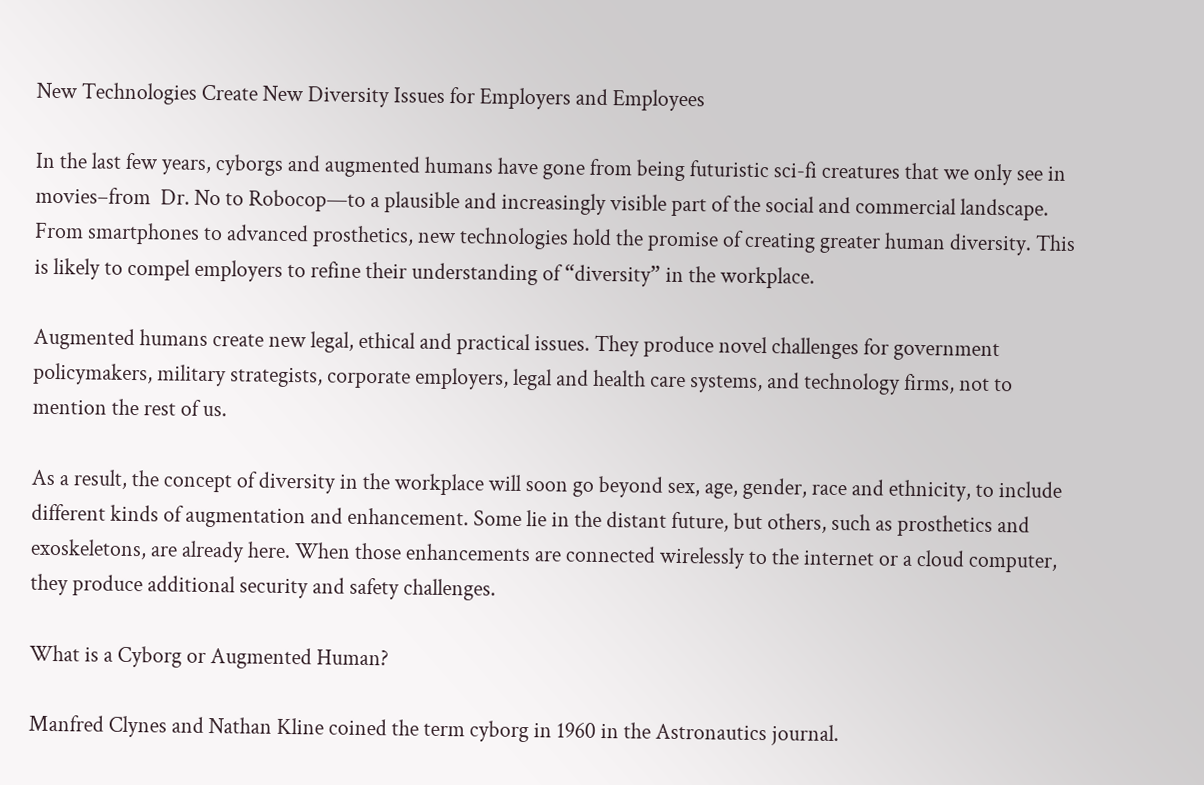New Technologies Create New Diversity Issues for Employers and Employees

In the last few years, cyborgs and augmented humans have gone from being futuristic sci-fi creatures that we only see in movies–from  Dr. No to Robocop—to a plausible and increasingly visible part of the social and commercial landscape. From smartphones to advanced prosthetics, new technologies hold the promise of creating greater human diversity. This is likely to compel employers to refine their understanding of “diversity” in the workplace.

Augmented humans create new legal, ethical and practical issues. They produce novel challenges for government policymakers, military strategists, corporate employers, legal and health care systems, and technology firms, not to mention the rest of us.

As a result, the concept of diversity in the workplace will soon go beyond sex, age, gender, race and ethnicity, to include different kinds of augmentation and enhancement. Some lie in the distant future, but others, such as prosthetics and exoskeletons, are already here. When those enhancements are connected wirelessly to the internet or a cloud computer, they produce additional security and safety challenges.

What is a Cyborg or Augmented Human?

Manfred Clynes and Nathan Kline coined the term cyborg in 1960 in the Astronautics journal.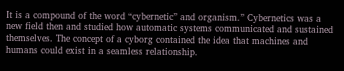It is a compound of the word “cybernetic” and organism.” Cybernetics was a new field then and studied how automatic systems communicated and sustained themselves. The concept of a cyborg contained the idea that machines and humans could exist in a seamless relationship.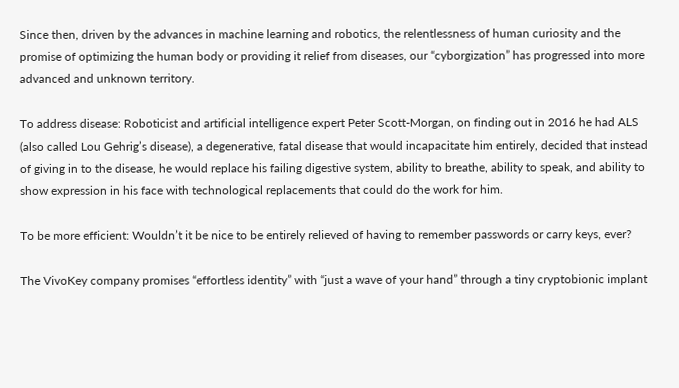Since then, driven by the advances in machine learning and robotics, the relentlessness of human curiosity and the promise of optimizing the human body or providing it relief from diseases, our “cyborgization” has progressed into more advanced and unknown territory.

To address disease: Roboticist and artificial intelligence expert Peter Scott-Morgan, on finding out in 2016 he had ALS (also called Lou Gehrig’s disease), a degenerative, fatal disease that would incapacitate him entirely, decided that instead of giving in to the disease, he would replace his failing digestive system, ability to breathe, ability to speak, and ability to show expression in his face with technological replacements that could do the work for him.

To be more efficient: Wouldn’t it be nice to be entirely relieved of having to remember passwords or carry keys, ever?

The VivoKey company promises “effortless identity” with “just a wave of your hand” through a tiny cryptobionic implant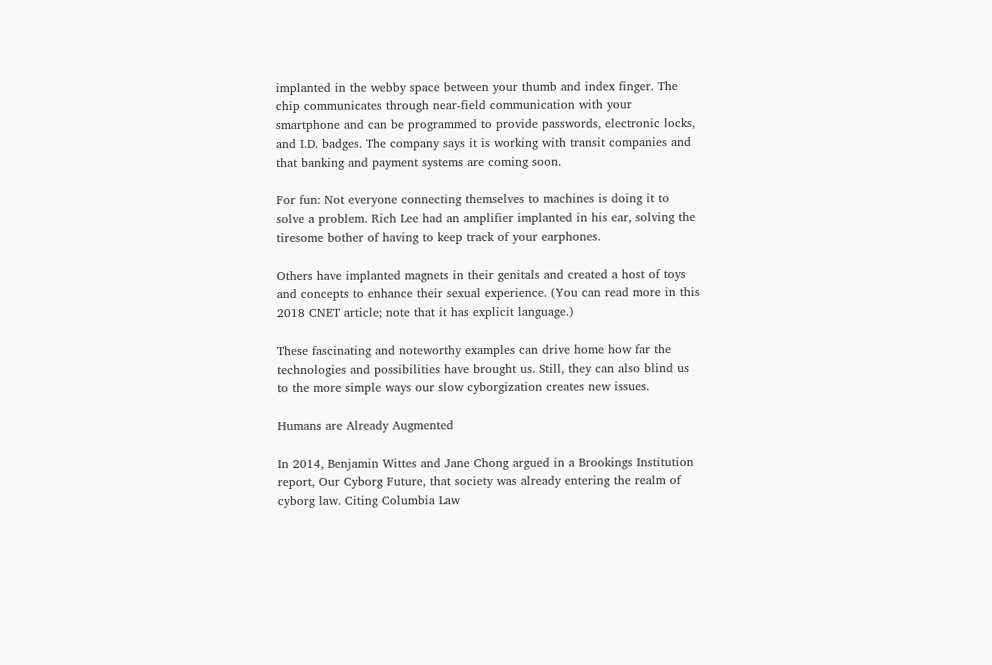implanted in the webby space between your thumb and index finger. The chip communicates through near-field communication with your smartphone and can be programmed to provide passwords, electronic locks, and I.D. badges. The company says it is working with transit companies and that banking and payment systems are coming soon.

For fun: Not everyone connecting themselves to machines is doing it to solve a problem. Rich Lee had an amplifier implanted in his ear, solving the tiresome bother of having to keep track of your earphones.

Others have implanted magnets in their genitals and created a host of toys and concepts to enhance their sexual experience. (You can read more in this 2018 CNET article; note that it has explicit language.)

These fascinating and noteworthy examples can drive home how far the technologies and possibilities have brought us. Still, they can also blind us to the more simple ways our slow cyborgization creates new issues.

Humans are Already Augmented

In 2014, Benjamin Wittes and Jane Chong argued in a Brookings Institution report, Our Cyborg Future, that society was already entering the realm of cyborg law. Citing Columbia Law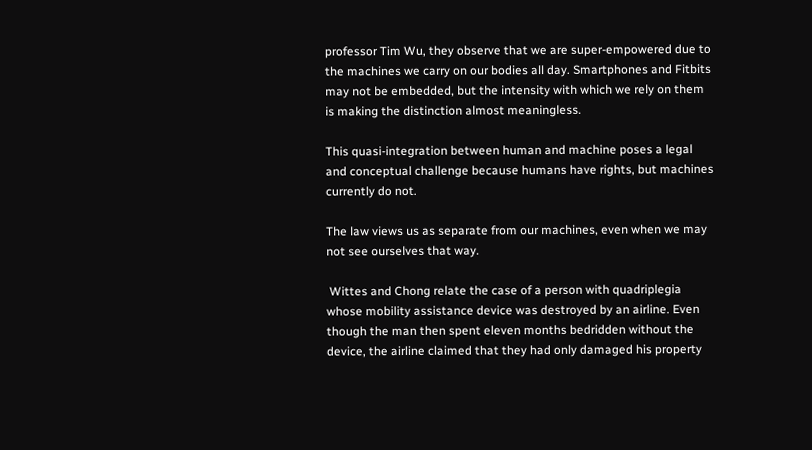professor Tim Wu, they observe that we are super-empowered due to the machines we carry on our bodies all day. Smartphones and Fitbits may not be embedded, but the intensity with which we rely on them is making the distinction almost meaningless.

This quasi-integration between human and machine poses a legal and conceptual challenge because humans have rights, but machines currently do not.

The law views us as separate from our machines, even when we may not see ourselves that way.

 Wittes and Chong relate the case of a person with quadriplegia whose mobility assistance device was destroyed by an airline. Even though the man then spent eleven months bedridden without the device, the airline claimed that they had only damaged his property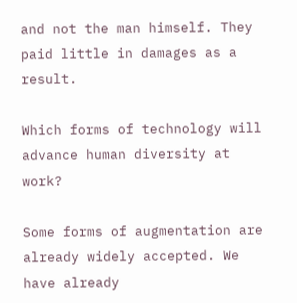and not the man himself. They paid little in damages as a result.

Which forms of technology will advance human diversity at work?

Some forms of augmentation are already widely accepted. We have already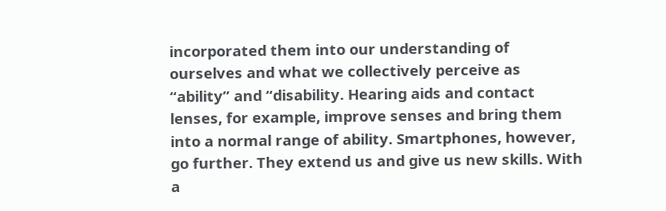incorporated them into our understanding of ourselves and what we collectively perceive as “ability” and “disability. Hearing aids and contact lenses, for example, improve senses and bring them into a normal range of ability. Smartphones, however, go further. They extend us and give us new skills. With a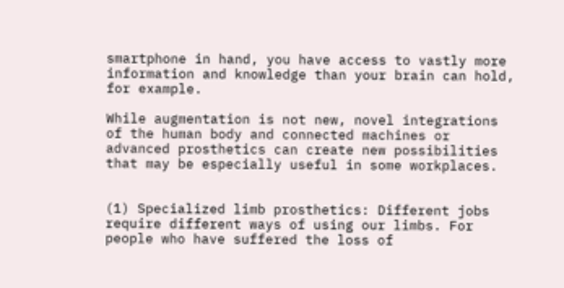smartphone in hand, you have access to vastly more information and knowledge than your brain can hold, for example.

While augmentation is not new, novel integrations of the human body and connected machines or advanced prosthetics can create new possibilities that may be especially useful in some workplaces.


(1) Specialized limb prosthetics: Different jobs require different ways of using our limbs. For people who have suffered the loss of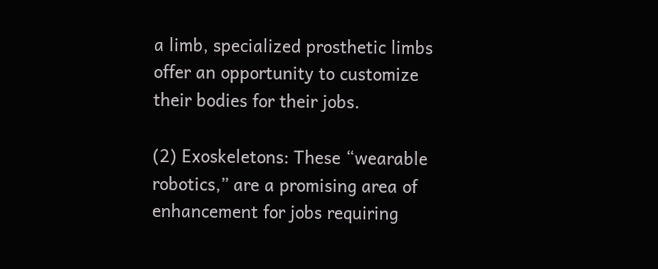a limb, specialized prosthetic limbs offer an opportunity to customize their bodies for their jobs.

(2) Exoskeletons: These “wearable robotics,” are a promising area of enhancement for jobs requiring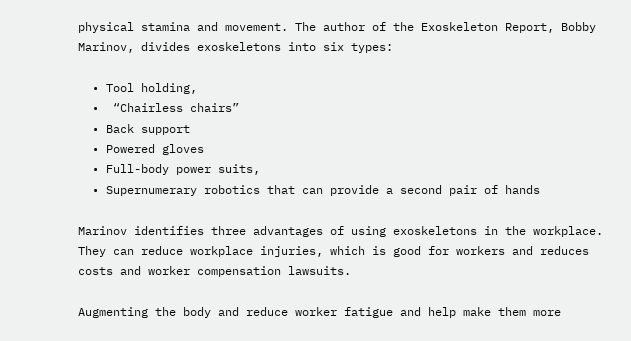physical stamina and movement. The author of the Exoskeleton Report, Bobby Marinov, divides exoskeletons into six types:

  • Tool holding,
  •  “Chairless chairs”
  • Back support
  • Powered gloves
  • Full-body power suits,
  • Supernumerary robotics that can provide a second pair of hands

Marinov identifies three advantages of using exoskeletons in the workplace. They can reduce workplace injuries, which is good for workers and reduces costs and worker compensation lawsuits.

Augmenting the body and reduce worker fatigue and help make them more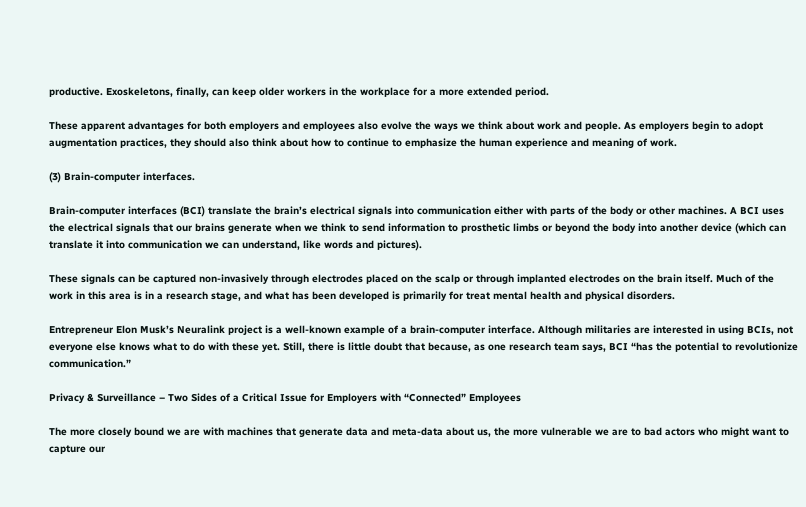productive. Exoskeletons, finally, can keep older workers in the workplace for a more extended period.

These apparent advantages for both employers and employees also evolve the ways we think about work and people. As employers begin to adopt augmentation practices, they should also think about how to continue to emphasize the human experience and meaning of work.

(3) Brain-computer interfaces.

Brain-computer interfaces (BCI) translate the brain’s electrical signals into communication either with parts of the body or other machines. A BCI uses the electrical signals that our brains generate when we think to send information to prosthetic limbs or beyond the body into another device (which can translate it into communication we can understand, like words and pictures).

These signals can be captured non-invasively through electrodes placed on the scalp or through implanted electrodes on the brain itself. Much of the work in this area is in a research stage, and what has been developed is primarily for treat mental health and physical disorders.

Entrepreneur Elon Musk’s Neuralink project is a well-known example of a brain-computer interface. Although militaries are interested in using BCIs, not everyone else knows what to do with these yet. Still, there is little doubt that because, as one research team says, BCI “has the potential to revolutionize communication.”

Privacy & Surveillance – Two Sides of a Critical Issue for Employers with “Connected” Employees

The more closely bound we are with machines that generate data and meta-data about us, the more vulnerable we are to bad actors who might want to capture our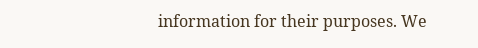information for their purposes. We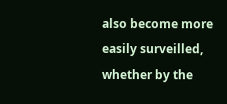also become more easily surveilled, whether by the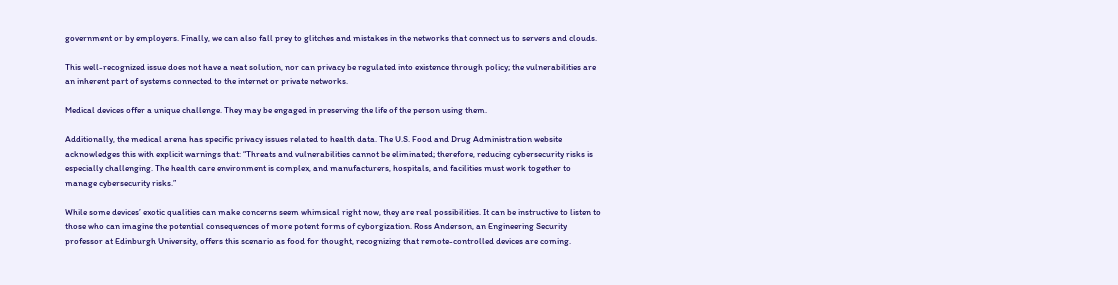government or by employers. Finally, we can also fall prey to glitches and mistakes in the networks that connect us to servers and clouds.

This well-recognized issue does not have a neat solution, nor can privacy be regulated into existence through policy; the vulnerabilities are an inherent part of systems connected to the internet or private networks.

Medical devices offer a unique challenge. They may be engaged in preserving the life of the person using them.

Additionally, the medical arena has specific privacy issues related to health data. The U.S. Food and Drug Administration website acknowledges this with explicit warnings that: “Threats and vulnerabilities cannot be eliminated; therefore, reducing cybersecurity risks is especially challenging. The health care environment is complex, and manufacturers, hospitals, and facilities must work together to manage cybersecurity risks.”

While some devices’ exotic qualities can make concerns seem whimsical right now, they are real possibilities. It can be instructive to listen to those who can imagine the potential consequences of more potent forms of cyborgization. Ross Anderson, an Engineering Security professor at Edinburgh University, offers this scenario as food for thought, recognizing that remote-controlled devices are coming.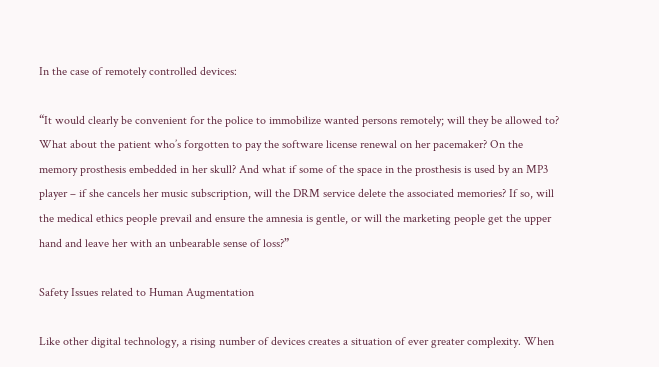In the case of remotely controlled devices:

“It would clearly be convenient for the police to immobilize wanted persons remotely; will they be allowed to? What about the patient who’s forgotten to pay the software license renewal on her pacemaker? On the memory prosthesis embedded in her skull? And what if some of the space in the prosthesis is used by an MP3 player – if she cancels her music subscription, will the DRM service delete the associated memories? If so, will the medical ethics people prevail and ensure the amnesia is gentle, or will the marketing people get the upper hand and leave her with an unbearable sense of loss?”

Safety Issues related to Human Augmentation

Like other digital technology, a rising number of devices creates a situation of ever greater complexity. When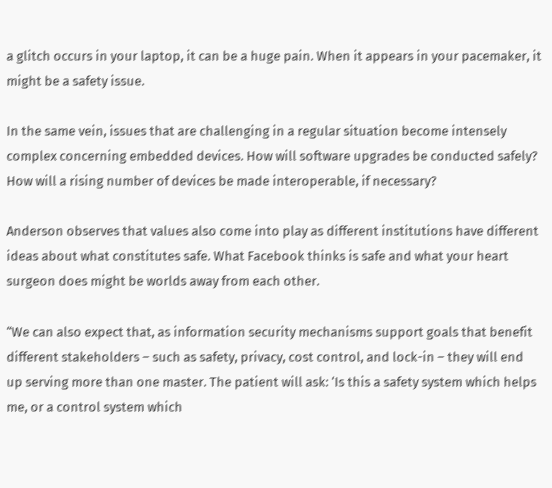a glitch occurs in your laptop, it can be a huge pain. When it appears in your pacemaker, it might be a safety issue.

In the same vein, issues that are challenging in a regular situation become intensely complex concerning embedded devices. How will software upgrades be conducted safely? How will a rising number of devices be made interoperable, if necessary?

Anderson observes that values also come into play as different institutions have different ideas about what constitutes safe. What Facebook thinks is safe and what your heart surgeon does might be worlds away from each other.

“We can also expect that, as information security mechanisms support goals that benefit different stakeholders – such as safety, privacy, cost control, and lock-in – they will end up serving more than one master. The patient will ask: ‘Is this a safety system which helps me, or a control system which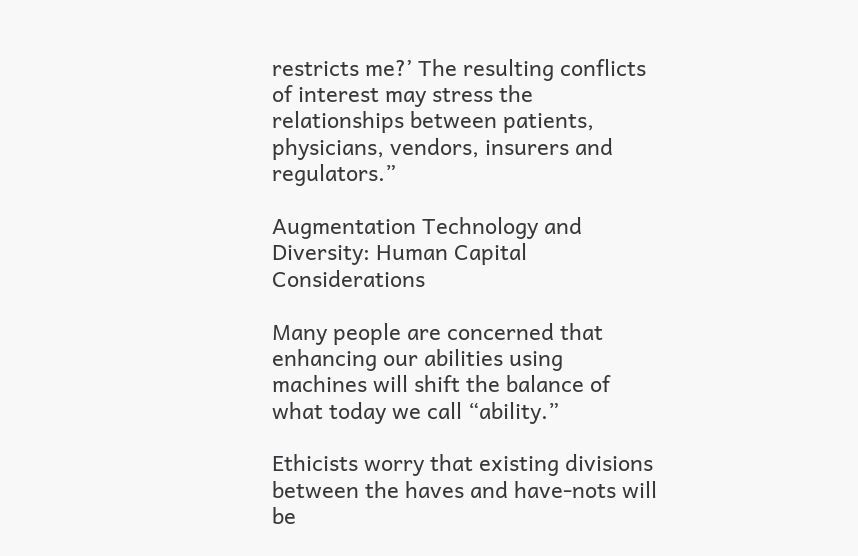restricts me?’ The resulting conflicts of interest may stress the relationships between patients, physicians, vendors, insurers and regulators.”

Augmentation Technology and Diversity: Human Capital Considerations

Many people are concerned that enhancing our abilities using machines will shift the balance of what today we call “ability.”

Ethicists worry that existing divisions between the haves and have-nots will be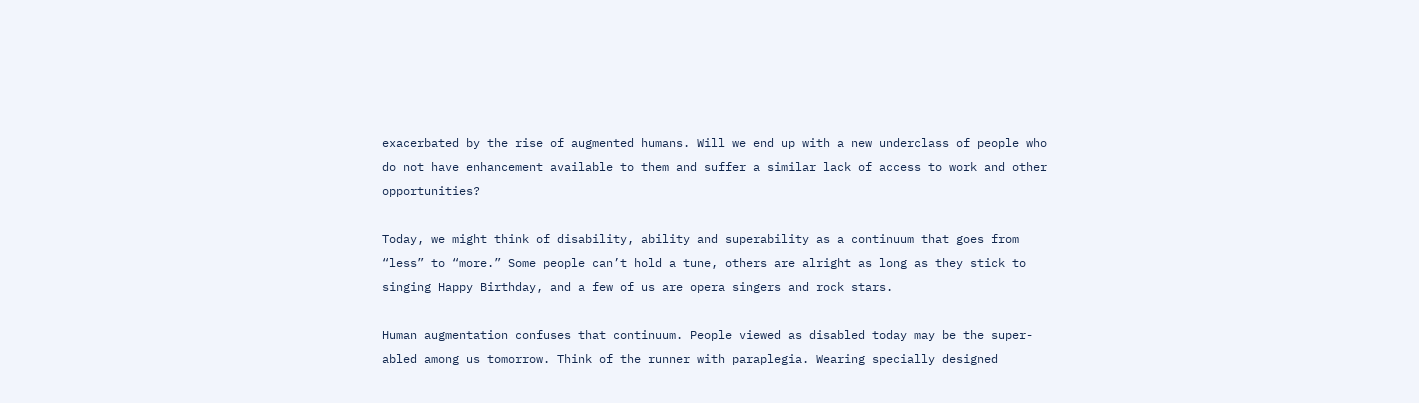exacerbated by the rise of augmented humans. Will we end up with a new underclass of people who do not have enhancement available to them and suffer a similar lack of access to work and other opportunities?

Today, we might think of disability, ability and superability as a continuum that goes from “less” to “more.” Some people can’t hold a tune, others are alright as long as they stick to singing Happy Birthday, and a few of us are opera singers and rock stars.

Human augmentation confuses that continuum. People viewed as disabled today may be the super-abled among us tomorrow. Think of the runner with paraplegia. Wearing specially designed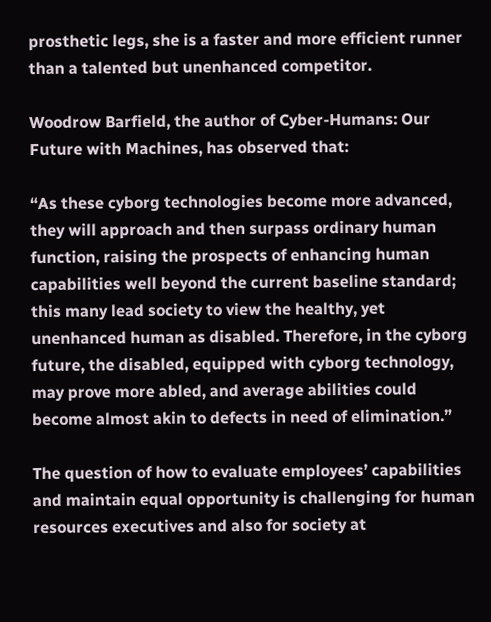prosthetic legs, she is a faster and more efficient runner than a talented but unenhanced competitor.

Woodrow Barfield, the author of Cyber-Humans: Our Future with Machines, has observed that:

“As these cyborg technologies become more advanced, they will approach and then surpass ordinary human function, raising the prospects of enhancing human capabilities well beyond the current baseline standard; this many lead society to view the healthy, yet unenhanced human as disabled. Therefore, in the cyborg future, the disabled, equipped with cyborg technology, may prove more abled, and average abilities could become almost akin to defects in need of elimination.”

The question of how to evaluate employees’ capabilities and maintain equal opportunity is challenging for human resources executives and also for society at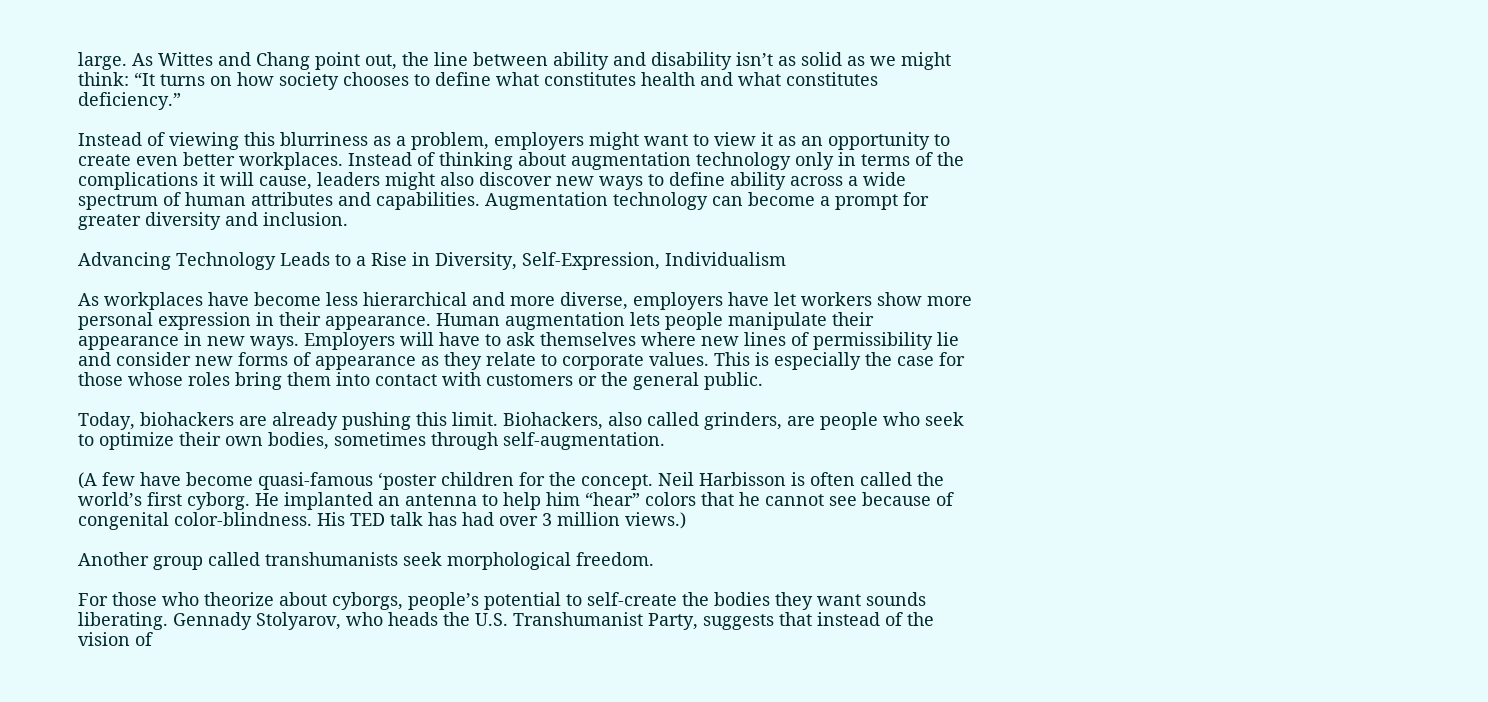large. As Wittes and Chang point out, the line between ability and disability isn’t as solid as we might think: “It turns on how society chooses to define what constitutes health and what constitutes deficiency.”

Instead of viewing this blurriness as a problem, employers might want to view it as an opportunity to create even better workplaces. Instead of thinking about augmentation technology only in terms of the complications it will cause, leaders might also discover new ways to define ability across a wide spectrum of human attributes and capabilities. Augmentation technology can become a prompt for greater diversity and inclusion.

Advancing Technology Leads to a Rise in Diversity, Self-Expression, Individualism

As workplaces have become less hierarchical and more diverse, employers have let workers show more personal expression in their appearance. Human augmentation lets people manipulate their appearance in new ways. Employers will have to ask themselves where new lines of permissibility lie and consider new forms of appearance as they relate to corporate values. This is especially the case for those whose roles bring them into contact with customers or the general public.

Today, biohackers are already pushing this limit. Biohackers, also called grinders, are people who seek to optimize their own bodies, sometimes through self-augmentation.

(A few have become quasi-famous ‘poster children for the concept. Neil Harbisson is often called the world’s first cyborg. He implanted an antenna to help him “hear” colors that he cannot see because of congenital color-blindness. His TED talk has had over 3 million views.)

Another group called transhumanists seek morphological freedom.

For those who theorize about cyborgs, people’s potential to self-create the bodies they want sounds liberating. Gennady Stolyarov, who heads the U.S. Transhumanist Party, suggests that instead of the vision of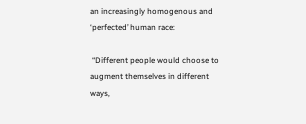an increasingly homogenous and ‘perfected’ human race:

 “Different people would choose to augment themselves in different ways,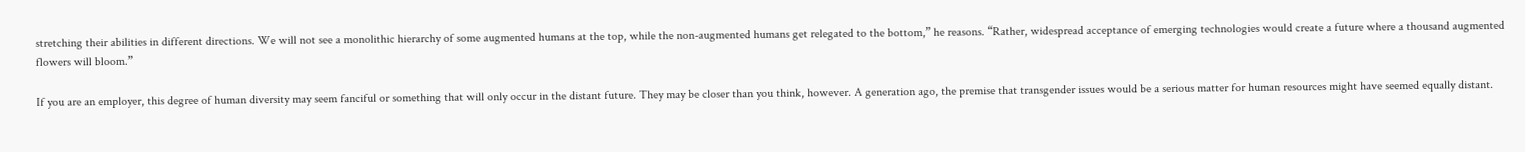stretching their abilities in different directions. We will not see a monolithic hierarchy of some augmented humans at the top, while the non-augmented humans get relegated to the bottom,” he reasons. “Rather, widespread acceptance of emerging technologies would create a future where a thousand augmented flowers will bloom.”

If you are an employer, this degree of human diversity may seem fanciful or something that will only occur in the distant future. They may be closer than you think, however. A generation ago, the premise that transgender issues would be a serious matter for human resources might have seemed equally distant.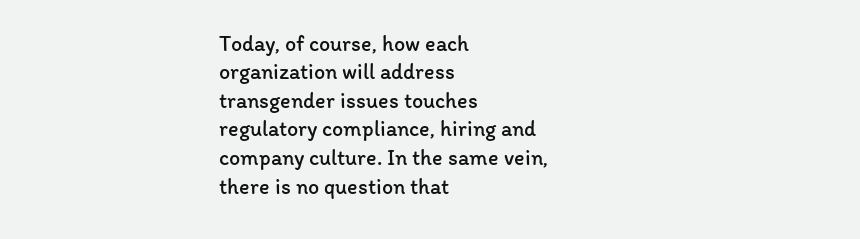Today, of course, how each organization will address transgender issues touches regulatory compliance, hiring and company culture. In the same vein, there is no question that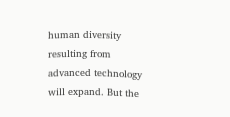human diversity resulting from advanced technology will expand. But the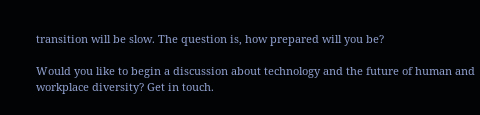transition will be slow. The question is, how prepared will you be?

Would you like to begin a discussion about technology and the future of human and workplace diversity? Get in touch.